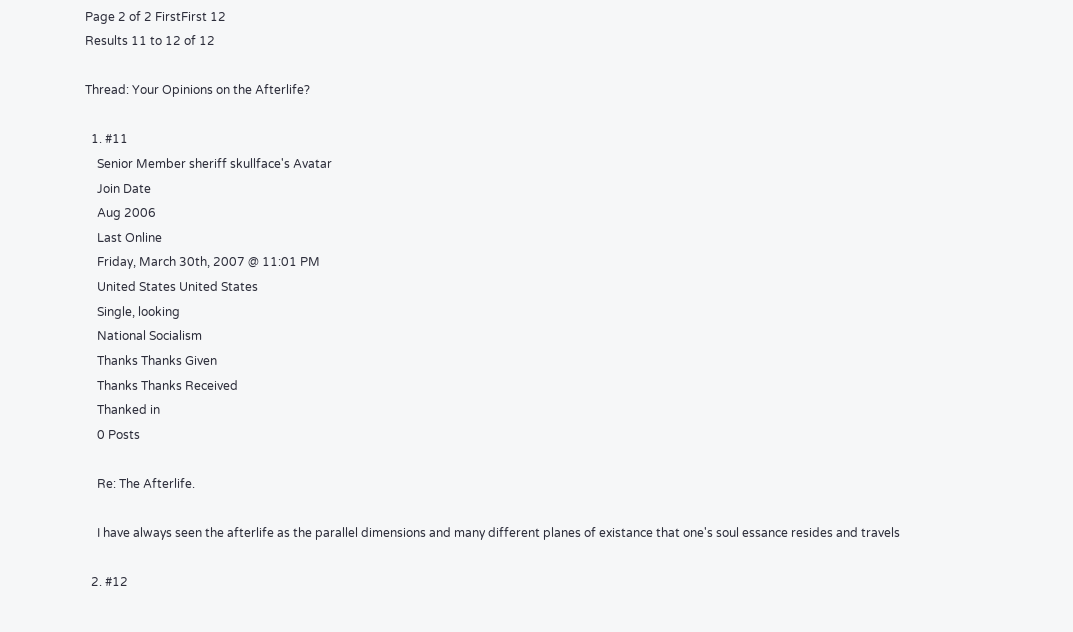Page 2 of 2 FirstFirst 12
Results 11 to 12 of 12

Thread: Your Opinions on the Afterlife?

  1. #11
    Senior Member sheriff skullface's Avatar
    Join Date
    Aug 2006
    Last Online
    Friday, March 30th, 2007 @ 11:01 PM
    United States United States
    Single, looking
    National Socialism
    Thanks Thanks Given
    Thanks Thanks Received
    Thanked in
    0 Posts

    Re: The Afterlife.

    I have always seen the afterlife as the parallel dimensions and many different planes of existance that one's soul essance resides and travels

  2. #12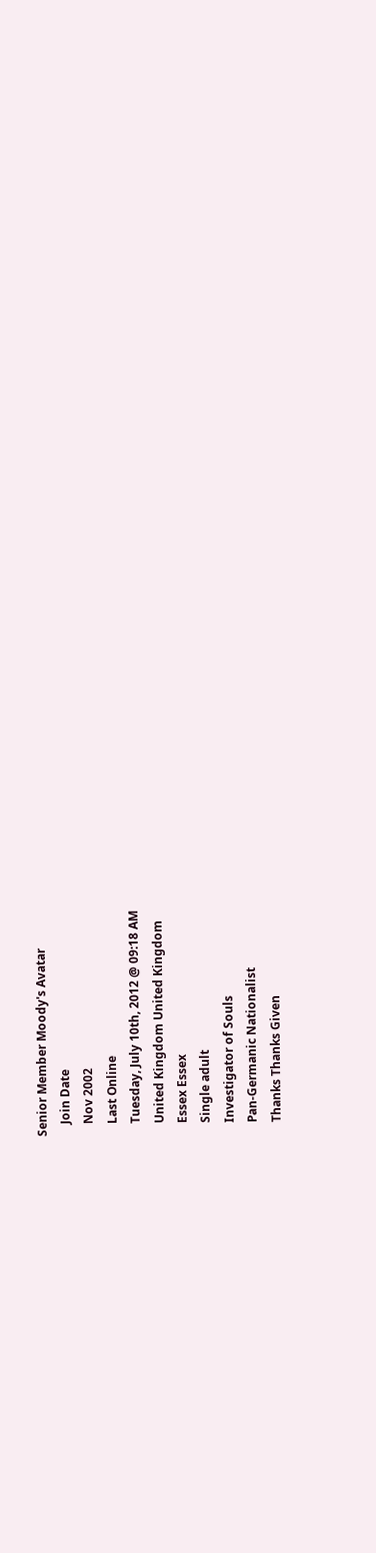Senior Member Moody's Avatar
    Join Date
    Nov 2002
    Last Online
    Tuesday, July 10th, 2012 @ 09:18 AM
    United Kingdom United Kingdom
    Essex Essex
    Single adult
    Investigator of Souls
    Pan-Germanic Nationalist
    Thanks Thanks Given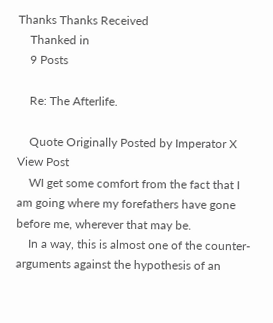Thanks Thanks Received
    Thanked in
    9 Posts

    Re: The Afterlife.

    Quote Originally Posted by Imperator X View Post
    WI get some comfort from the fact that I am going where my forefathers have gone before me, wherever that may be.
    In a way, this is almost one of the counter-arguments against the hypothesis of an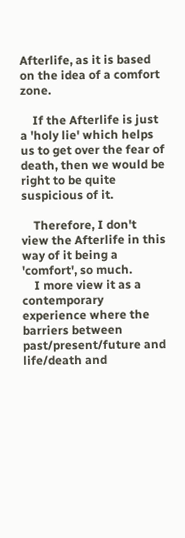Afterlife, as it is based on the idea of a comfort zone.

    If the Afterlife is just a 'holy lie' which helps us to get over the fear of death, then we would be right to be quite suspicious of it.

    Therefore, I don't view the Afterlife in this way of it being a 'comfort', so much.
    I more view it as a contemporary experience where the barriers between past/present/future and life/death and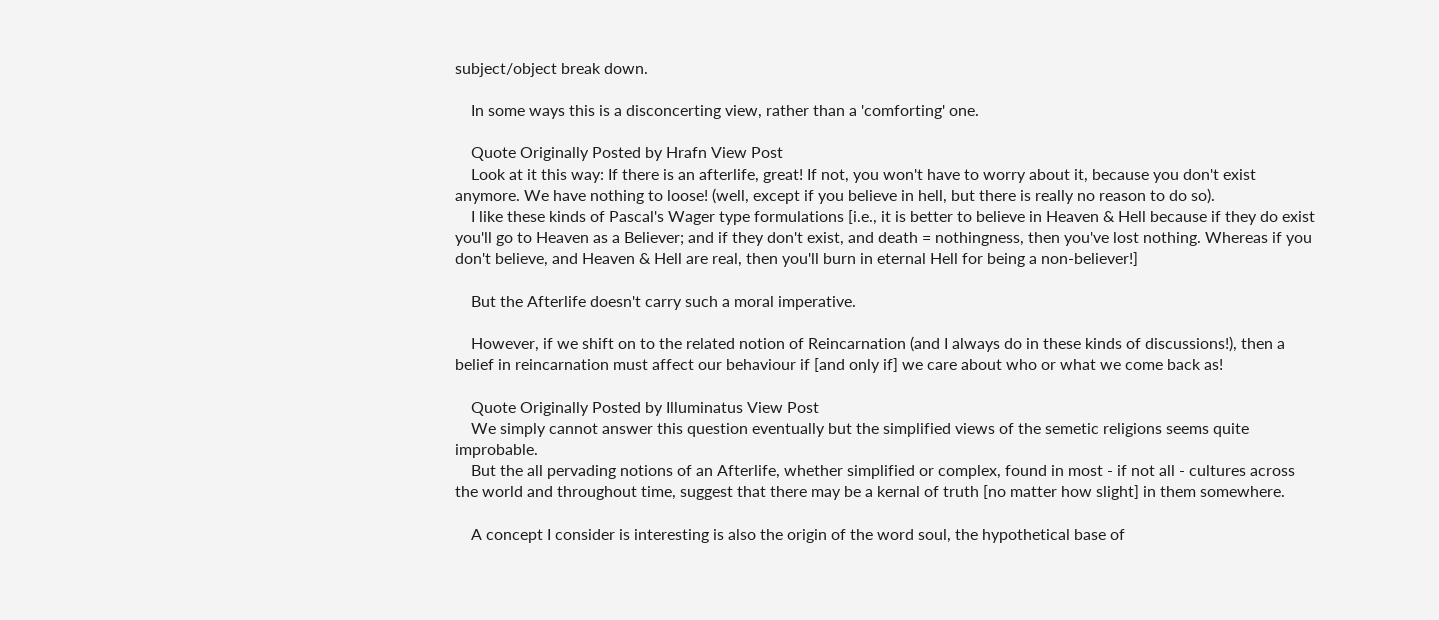subject/object break down.

    In some ways this is a disconcerting view, rather than a 'comforting' one.

    Quote Originally Posted by Hrafn View Post
    Look at it this way: If there is an afterlife, great! If not, you won't have to worry about it, because you don't exist anymore. We have nothing to loose! (well, except if you believe in hell, but there is really no reason to do so).
    I like these kinds of Pascal's Wager type formulations [i.e., it is better to believe in Heaven & Hell because if they do exist you'll go to Heaven as a Believer; and if they don't exist, and death = nothingness, then you've lost nothing. Whereas if you don't believe, and Heaven & Hell are real, then you'll burn in eternal Hell for being a non-believer!]

    But the Afterlife doesn't carry such a moral imperative.

    However, if we shift on to the related notion of Reincarnation (and I always do in these kinds of discussions!), then a belief in reincarnation must affect our behaviour if [and only if] we care about who or what we come back as!

    Quote Originally Posted by Illuminatus View Post
    We simply cannot answer this question eventually but the simplified views of the semetic religions seems quite improbable.
    But the all pervading notions of an Afterlife, whether simplified or complex, found in most - if not all - cultures across the world and throughout time, suggest that there may be a kernal of truth [no matter how slight] in them somewhere.

    A concept I consider is interesting is also the origin of the word soul, the hypothetical base of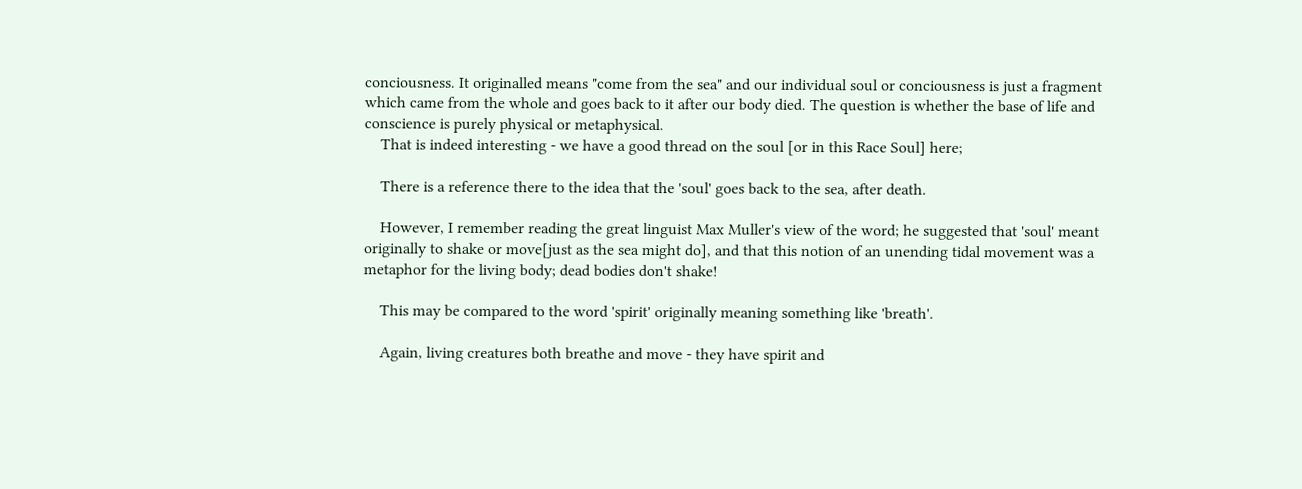conciousness. It originalled means "come from the sea" and our individual soul or conciousness is just a fragment which came from the whole and goes back to it after our body died. The question is whether the base of life and conscience is purely physical or metaphysical.
    That is indeed interesting - we have a good thread on the soul [or in this Race Soul] here;

    There is a reference there to the idea that the 'soul' goes back to the sea, after death.

    However, I remember reading the great linguist Max Muller's view of the word; he suggested that 'soul' meant originally to shake or move[just as the sea might do], and that this notion of an unending tidal movement was a metaphor for the living body; dead bodies don't shake!

    This may be compared to the word 'spirit' originally meaning something like 'breath'.

    Again, living creatures both breathe and move - they have spirit and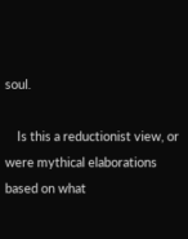soul.

    Is this a reductionist view, or were mythical elaborations based on what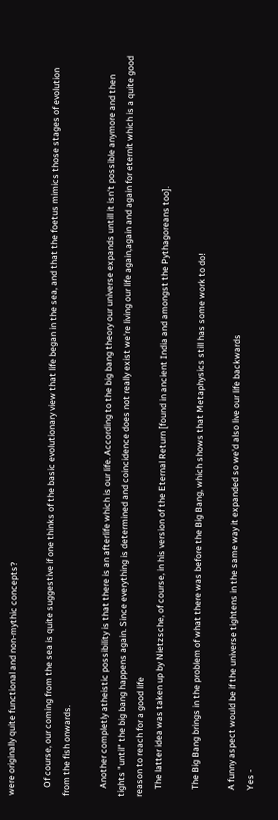were originally quite functional and non-mythic concepts?

    Of course, our coming from the sea is quite suggestive if one thinks of the basic evolutionary view that life began in the sea, and that the foetus mimics those stages of evolution from the fish onwards.

    Another completly atheistic possibility is that there is an afterlife which is our life. According to the big bang theory our universe expands untill it isn't possible anymore and then tights "until" the big bang happens again. Since everything is determined and coincidence does not really exist we're living our life again,again and again for eternit which is a quite good reason to reach for a good life
    The latter idea was taken up by Nietzsche, of course, in his version of the Eternal Return [found in ancient India and amongst the Pythagoreans too].

    The Big Bang brings in the problem of what there was before the Big Bang, which shows that Metaphysics still has some work to do!

    A funny aspect would be if the universe tightens in the same way it expanded so we'd also live our life backwards
    Yes -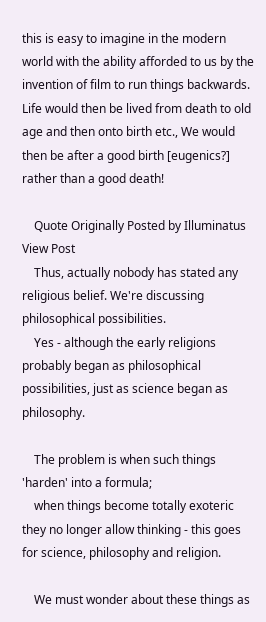this is easy to imagine in the modern world with the ability afforded to us by the invention of film to run things backwards. Life would then be lived from death to old age and then onto birth etc., We would then be after a good birth [eugenics?] rather than a good death!

    Quote Originally Posted by Illuminatus View Post
    Thus, actually nobody has stated any religious belief. We're discussing philosophical possibilities.
    Yes - although the early religions probably began as philosophical possibilities, just as science began as philosophy.

    The problem is when such things 'harden' into a formula;
    when things become totally exoteric they no longer allow thinking - this goes for science, philosophy and religion.

    We must wonder about these things as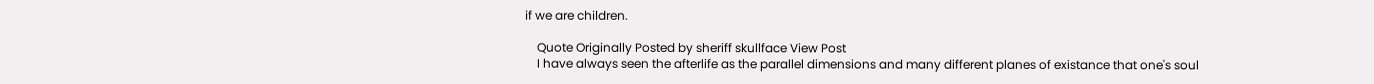if we are children.

    Quote Originally Posted by sheriff skullface View Post
    I have always seen the afterlife as the parallel dimensions and many different planes of existance that one's soul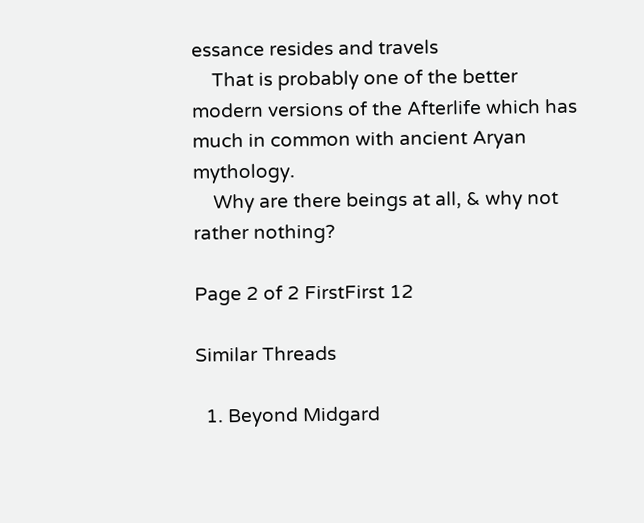essance resides and travels
    That is probably one of the better modern versions of the Afterlife which has much in common with ancient Aryan mythology.
    Why are there beings at all, & why not rather nothing?

Page 2 of 2 FirstFirst 12

Similar Threads

  1. Beyond Midgard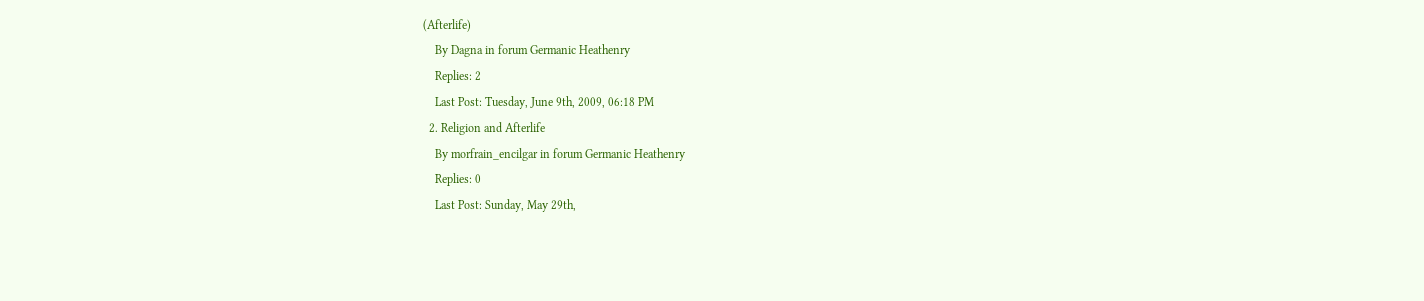(Afterlife)
    By Dagna in forum Germanic Heathenry
    Replies: 2
    Last Post: Tuesday, June 9th, 2009, 06:18 PM
  2. Religion and Afterlife
    By morfrain_encilgar in forum Germanic Heathenry
    Replies: 0
    Last Post: Sunday, May 29th,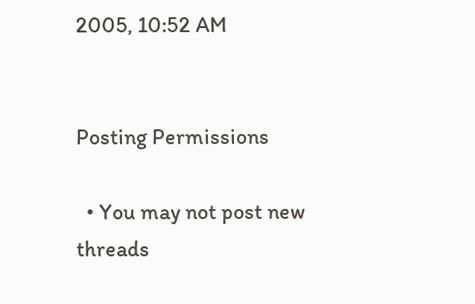2005, 10:52 AM


Posting Permissions

  • You may not post new threads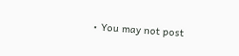• You may not post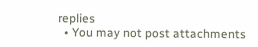replies
  • You may not post attachments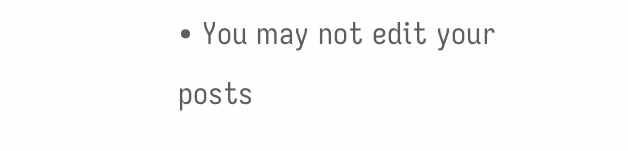• You may not edit your posts